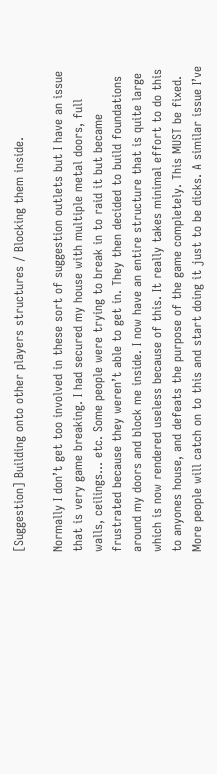[Suggestion] Building onto other players structures / Blocking them inside.

Normally I don’t get too involved in these sort of suggestion outlets but I have an issue that is very game breaking. I had secured my house with multiple metal doors, full walls, ceilings… etc. Some people were trying to break in to raid it but became frustrated because they weren’t able to get in. They then decided to build foundations around my doors and block me inside. I now have an entire structure that is quite large which is now rendered useless because of this. It really takes minimal effort to do this to anyones house, and defeats the purpose of the game completely. This MUST be fixed. More people will catch on to this and start doing it just to be dicks. A similar issue I’ve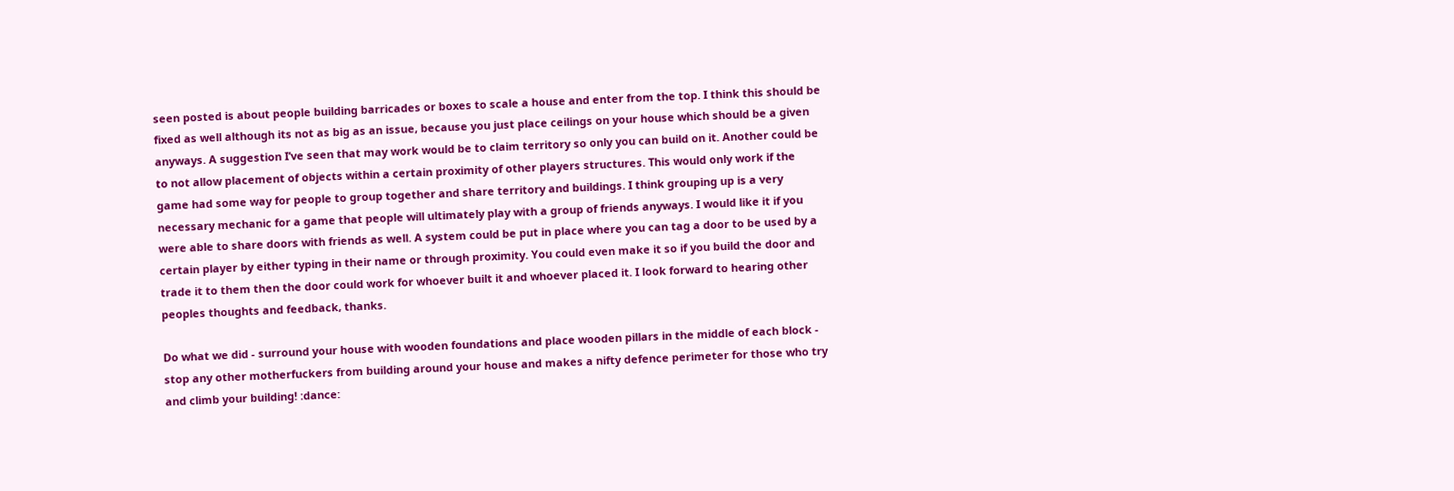seen posted is about people building barricades or boxes to scale a house and enter from the top. I think this should be fixed as well although its not as big as an issue, because you just place ceilings on your house which should be a given anyways. A suggestion I’ve seen that may work would be to claim territory so only you can build on it. Another could be to not allow placement of objects within a certain proximity of other players structures. This would only work if the game had some way for people to group together and share territory and buildings. I think grouping up is a very necessary mechanic for a game that people will ultimately play with a group of friends anyways. I would like it if you were able to share doors with friends as well. A system could be put in place where you can tag a door to be used by a certain player by either typing in their name or through proximity. You could even make it so if you build the door and trade it to them then the door could work for whoever built it and whoever placed it. I look forward to hearing other peoples thoughts and feedback, thanks.

Do what we did - surround your house with wooden foundations and place wooden pillars in the middle of each block - stop any other motherfuckers from building around your house and makes a nifty defence perimeter for those who try and climb your building! :dance: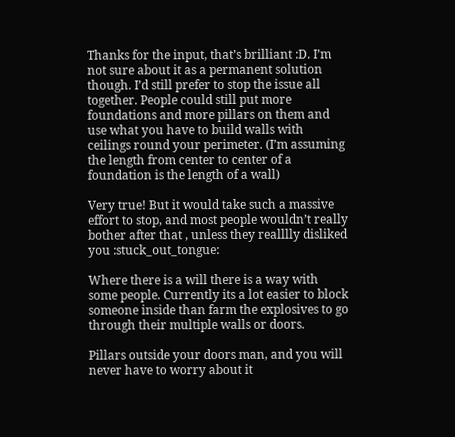Thanks for the input, that’s brilliant :D. I’m not sure about it as a permanent solution though. I’d still prefer to stop the issue all together. People could still put more foundations and more pillars on them and use what you have to build walls with ceilings round your perimeter. (I’m assuming the length from center to center of a foundation is the length of a wall)

Very true! But it would take such a massive effort to stop, and most people wouldn’t really bother after that , unless they realllly disliked you :stuck_out_tongue:

Where there is a will there is a way with some people. Currently its a lot easier to block someone inside than farm the explosives to go through their multiple walls or doors.

Pillars outside your doors man, and you will never have to worry about it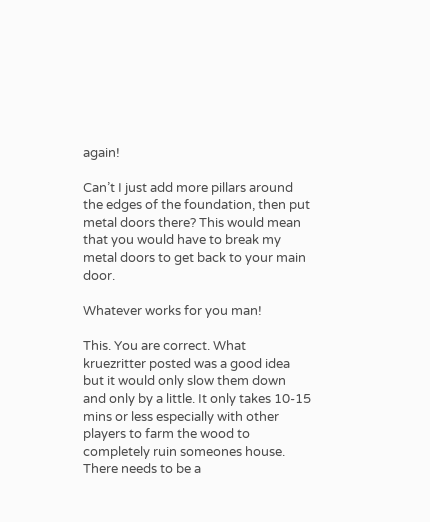again!

Can’t I just add more pillars around the edges of the foundation, then put metal doors there? This would mean that you would have to break my metal doors to get back to your main door.

Whatever works for you man!

This. You are correct. What kruezritter posted was a good idea but it would only slow them down and only by a little. It only takes 10-15 mins or less especially with other players to farm the wood to completely ruin someones house. There needs to be a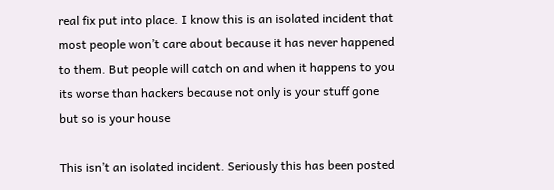real fix put into place. I know this is an isolated incident that most people won’t care about because it has never happened to them. But people will catch on and when it happens to you its worse than hackers because not only is your stuff gone but so is your house

This isn’t an isolated incident. Seriously this has been posted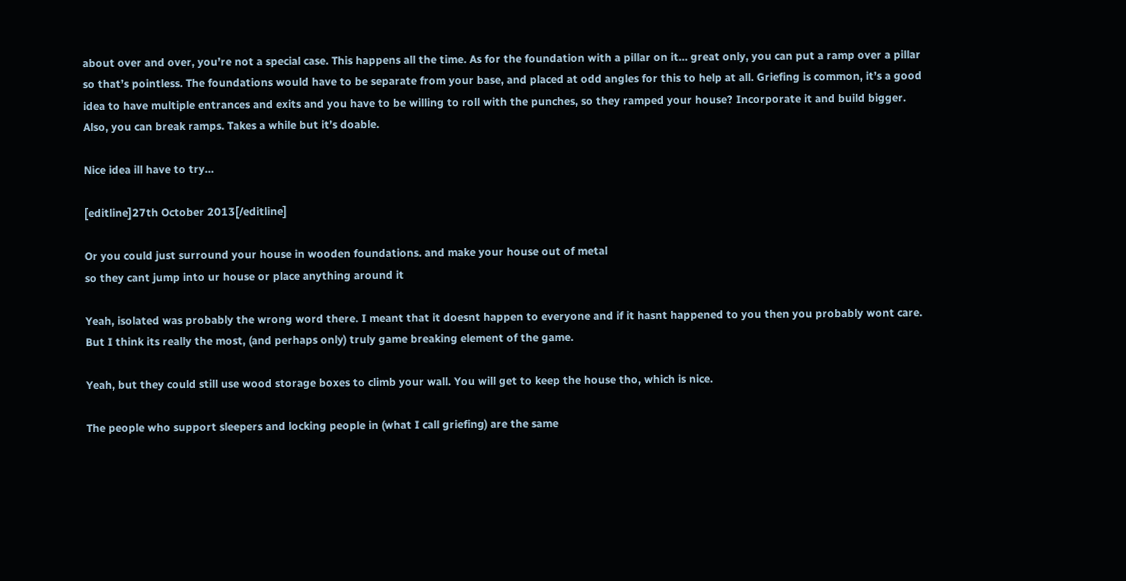about over and over, you’re not a special case. This happens all the time. As for the foundation with a pillar on it… great only, you can put a ramp over a pillar so that’s pointless. The foundations would have to be separate from your base, and placed at odd angles for this to help at all. Griefing is common, it’s a good idea to have multiple entrances and exits and you have to be willing to roll with the punches, so they ramped your house? Incorporate it and build bigger. Also, you can break ramps. Takes a while but it’s doable.

Nice idea ill have to try…

[editline]27th October 2013[/editline]

Or you could just surround your house in wooden foundations. and make your house out of metal
so they cant jump into ur house or place anything around it

Yeah, isolated was probably the wrong word there. I meant that it doesnt happen to everyone and if it hasnt happened to you then you probably wont care. But I think its really the most, (and perhaps only) truly game breaking element of the game.

Yeah, but they could still use wood storage boxes to climb your wall. You will get to keep the house tho, which is nice.

The people who support sleepers and locking people in (what I call griefing) are the same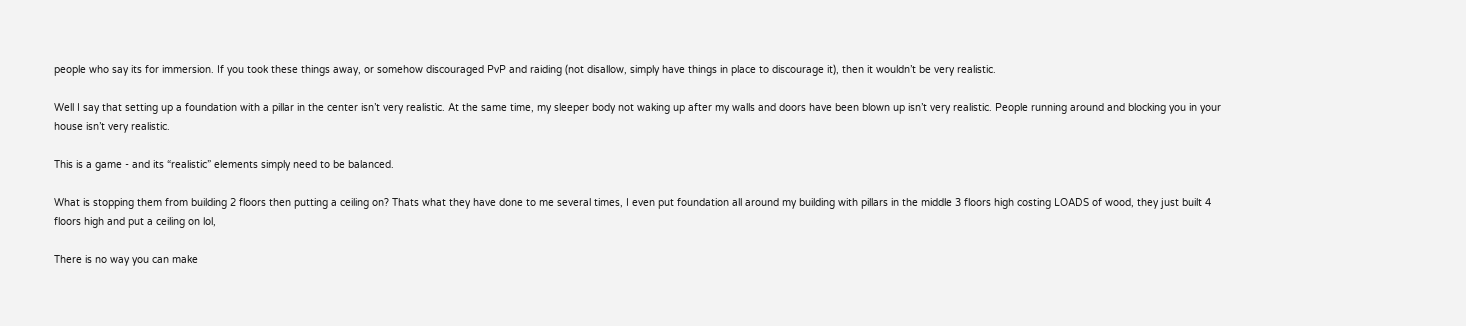people who say its for immersion. If you took these things away, or somehow discouraged PvP and raiding (not disallow, simply have things in place to discourage it), then it wouldn’t be very realistic.

Well I say that setting up a foundation with a pillar in the center isn’t very realistic. At the same time, my sleeper body not waking up after my walls and doors have been blown up isn’t very realistic. People running around and blocking you in your house isn’t very realistic.

This is a game - and its “realistic” elements simply need to be balanced.

What is stopping them from building 2 floors then putting a ceiling on? Thats what they have done to me several times, I even put foundation all around my building with pillars in the middle 3 floors high costing LOADS of wood, they just built 4 floors high and put a ceiling on lol,

There is no way you can make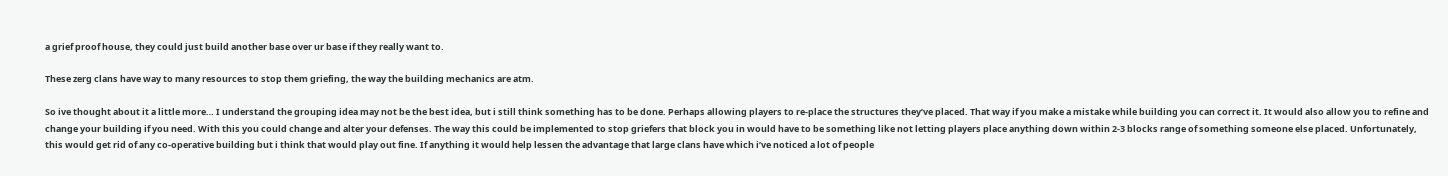a grief proof house, they could just build another base over ur base if they really want to.

These zerg clans have way to many resources to stop them griefing, the way the building mechanics are atm.

So ive thought about it a little more… I understand the grouping idea may not be the best idea, but i still think something has to be done. Perhaps allowing players to re-place the structures they’ve placed. That way if you make a mistake while building you can correct it. It would also allow you to refine and change your building if you need. With this you could change and alter your defenses. The way this could be implemented to stop griefers that block you in would have to be something like not letting players place anything down within 2-3 blocks range of something someone else placed. Unfortunately, this would get rid of any co-operative building but i think that would play out fine. If anything it would help lessen the advantage that large clans have which i’ve noticed a lot of people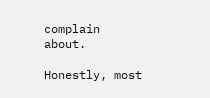complain about.

Honestly, most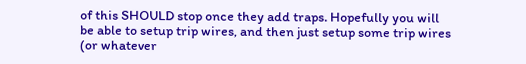of this SHOULD stop once they add traps. Hopefully you will be able to setup trip wires, and then just setup some trip wires (or whatever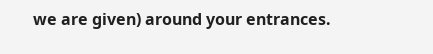we are given) around your entrances.